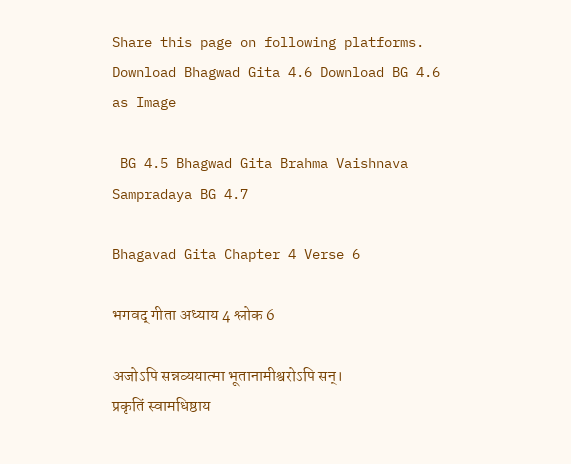Share this page on following platforms.
Download Bhagwad Gita 4.6 Download BG 4.6 as Image

 BG 4.5 Bhagwad Gita Brahma Vaishnava Sampradaya BG 4.7

Bhagavad Gita Chapter 4 Verse 6

भगवद् गीता अध्याय 4 श्लोक 6

अजोऽपि सन्नव्ययात्मा भूतानामीश्वरोऽपि सन्।
प्रकृतिं स्वामधिष्ठाय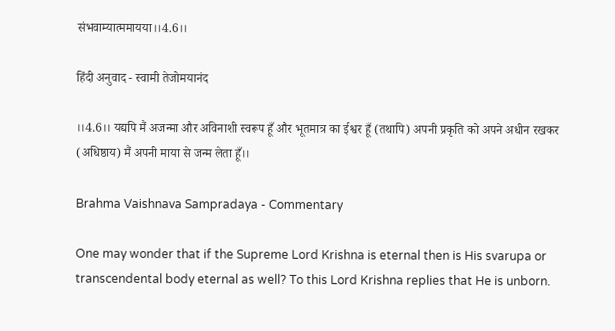संभवाम्यात्ममायया।।4.6।।

हिंदी अनुवाद - स्वामी तेजोमयानंद

।।4.6।। यद्यपि मैं अजन्मा और अविनाशी स्वरूप हूँ और भूतमात्र का ईश्वर हूँ (तथापि) अपनी प्रकृति को अपने अधीन रखकर (अधिष्ठाय) मैं अपनी माया से जन्म लेता हूँ।।

Brahma Vaishnava Sampradaya - Commentary

One may wonder that if the Supreme Lord Krishna is eternal then is His svarupa or transcendental body eternal as well? To this Lord Krishna replies that He is unborn.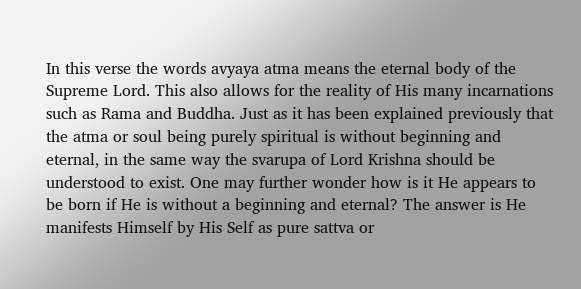In this verse the words avyaya atma means the eternal body of the Supreme Lord. This also allows for the reality of His many incarnations such as Rama and Buddha. Just as it has been explained previously that the atma or soul being purely spiritual is without beginning and eternal, in the same way the svarupa of Lord Krishna should be understood to exist. One may further wonder how is it He appears to be born if He is without a beginning and eternal? The answer is He manifests Himself by His Self as pure sattva or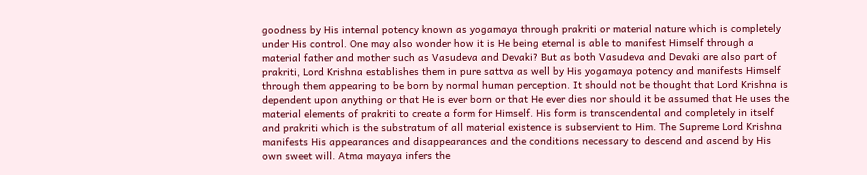goodness by His internal potency known as yogamaya through prakriti or material nature which is completely under His control. One may also wonder how it is He being eternal is able to manifest Himself through a material father and mother such as Vasudeva and Devaki? But as both Vasudeva and Devaki are also part of prakriti, Lord Krishna establishes them in pure sattva as well by His yogamaya potency and manifests Himself through them appearing to be born by normal human perception. It should not be thought that Lord Krishna is dependent upon anything or that He is ever born or that He ever dies nor should it be assumed that He uses the material elements of prakriti to create a form for Himself. His form is transcendental and completely in itself and prakriti which is the substratum of all material existence is subservient to Him. The Supreme Lord Krishna manifests His appearances and disappearances and the conditions necessary to descend and ascend by His own sweet will. Atma mayaya infers the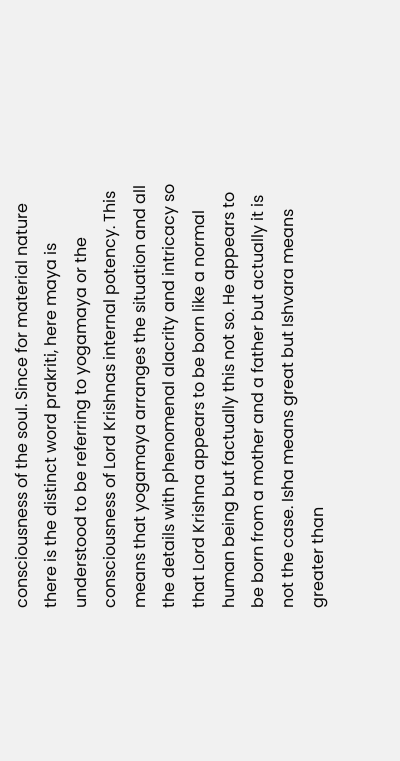consciousness of the soul. Since for material nature there is the distinct word prakriti, here maya is understood to be referring to yogamaya or the consciousness of Lord Krishnas internal potency. This means that yogamaya arranges the situation and all the details with phenomenal alacrity and intricacy so that Lord Krishna appears to be born like a normal human being but factually this not so. He appears to be born from a mother and a father but actually it is not the case. Isha means great but Ishvara means greater than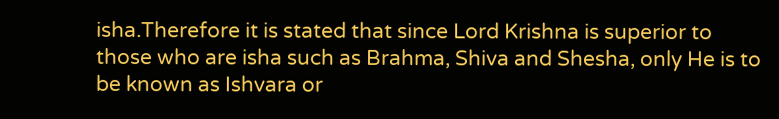isha.Therefore it is stated that since Lord Krishna is superior to those who are isha such as Brahma, Shiva and Shesha, only He is to be known as Ishvara or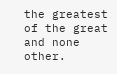the greatest of the great and none other.